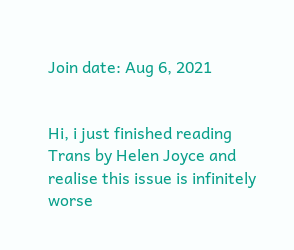Join date: Aug 6, 2021


Hi, i just finished reading Trans by Helen Joyce and realise this issue is infinitely worse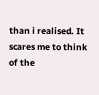than i realised. It scares me to think of the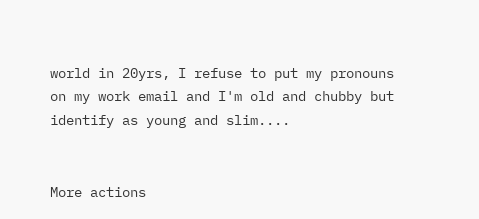world in 20yrs, I refuse to put my pronouns on my work email and I'm old and chubby but identify as young and slim....


More actions